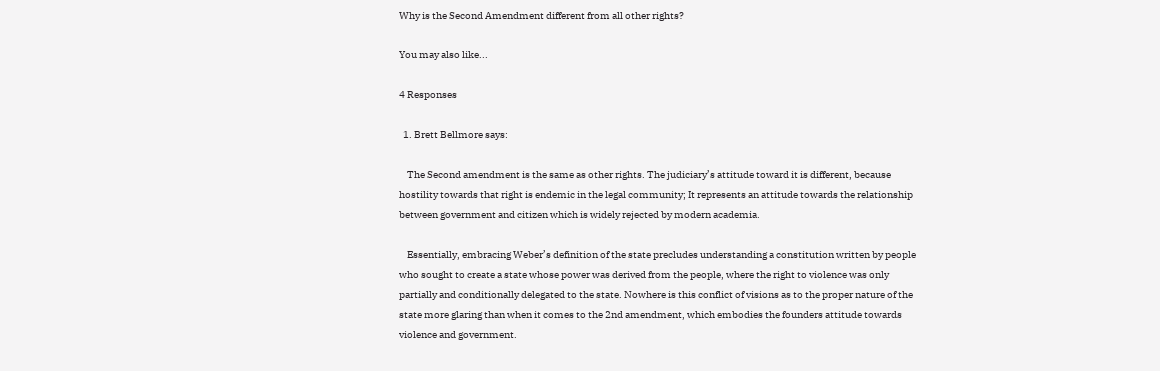Why is the Second Amendment different from all other rights?

You may also like...

4 Responses

  1. Brett Bellmore says:

    The Second amendment is the same as other rights. The judiciary’s attitude toward it is different, because hostility towards that right is endemic in the legal community; It represents an attitude towards the relationship between government and citizen which is widely rejected by modern academia.

    Essentially, embracing Weber’s definition of the state precludes understanding a constitution written by people who sought to create a state whose power was derived from the people, where the right to violence was only partially and conditionally delegated to the state. Nowhere is this conflict of visions as to the proper nature of the state more glaring than when it comes to the 2nd amendment, which embodies the founders attitude towards violence and government.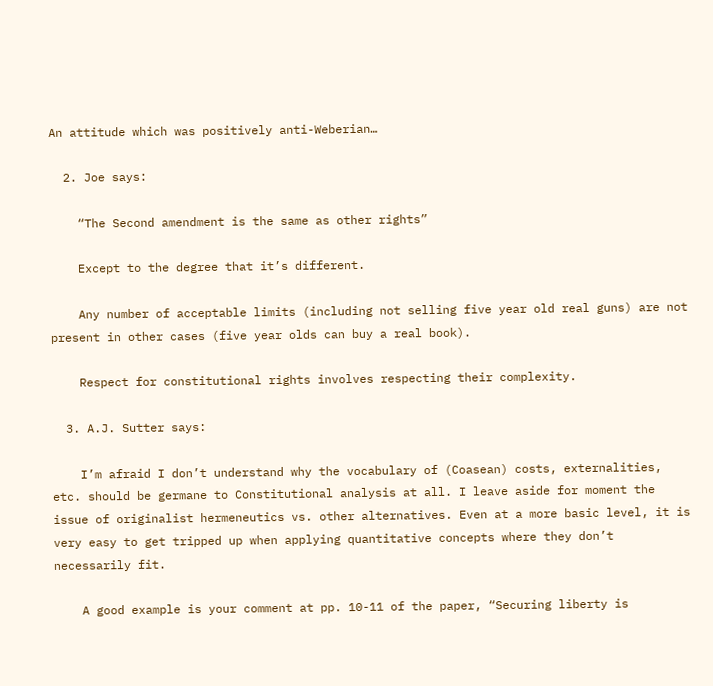An attitude which was positively anti-Weberian…

  2. Joe says:

    “The Second amendment is the same as other rights”

    Except to the degree that it’s different.

    Any number of acceptable limits (including not selling five year old real guns) are not present in other cases (five year olds can buy a real book).

    Respect for constitutional rights involves respecting their complexity.

  3. A.J. Sutter says:

    I’m afraid I don’t understand why the vocabulary of (Coasean) costs, externalities, etc. should be germane to Constitutional analysis at all. I leave aside for moment the issue of originalist hermeneutics vs. other alternatives. Even at a more basic level, it is very easy to get tripped up when applying quantitative concepts where they don’t necessarily fit.

    A good example is your comment at pp. 10-11 of the paper, “Securing liberty is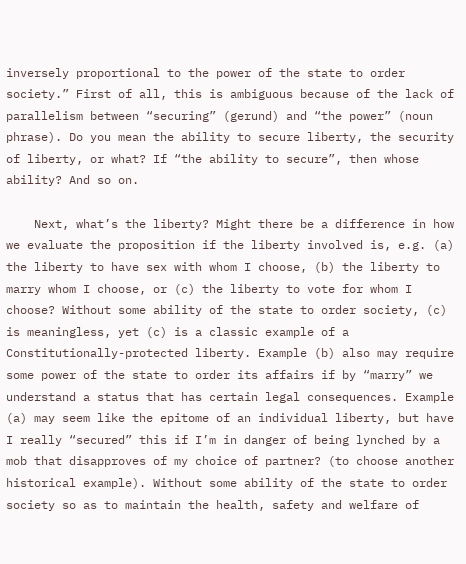inversely proportional to the power of the state to order society.” First of all, this is ambiguous because of the lack of parallelism between “securing” (gerund) and “the power” (noun phrase). Do you mean the ability to secure liberty, the security of liberty, or what? If “the ability to secure”, then whose ability? And so on.

    Next, what’s the liberty? Might there be a difference in how we evaluate the proposition if the liberty involved is, e.g. (a) the liberty to have sex with whom I choose, (b) the liberty to marry whom I choose, or (c) the liberty to vote for whom I choose? Without some ability of the state to order society, (c) is meaningless, yet (c) is a classic example of a Constitutionally-protected liberty. Example (b) also may require some power of the state to order its affairs if by “marry” we understand a status that has certain legal consequences. Example (a) may seem like the epitome of an individual liberty, but have I really “secured” this if I’m in danger of being lynched by a mob that disapproves of my choice of partner? (to choose another historical example). Without some ability of the state to order society so as to maintain the health, safety and welfare of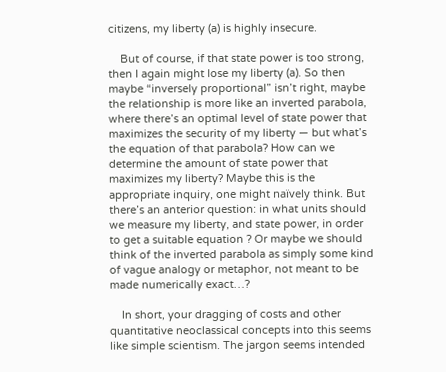citizens, my liberty (a) is highly insecure.

    But of course, if that state power is too strong, then I again might lose my liberty (a). So then maybe “inversely proportional” isn’t right, maybe the relationship is more like an inverted parabola, where there’s an optimal level of state power that maximizes the security of my liberty — but what’s the equation of that parabola? How can we determine the amount of state power that maximizes my liberty? Maybe this is the appropriate inquiry, one might naïvely think. But there’s an anterior question: in what units should we measure my liberty, and state power, in order to get a suitable equation ? Or maybe we should think of the inverted parabola as simply some kind of vague analogy or metaphor, not meant to be made numerically exact…?

    In short, your dragging of costs and other quantitative neoclassical concepts into this seems like simple scientism. The jargon seems intended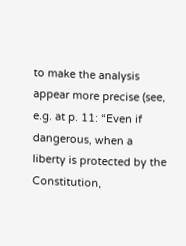to make the analysis appear more precise (see, e.g. at p. 11: “Even if dangerous, when a liberty is protected by the Constitution,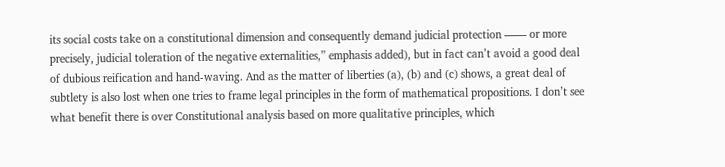its social costs take on a constitutional dimension and consequently demand judicial protection —— or more precisely, judicial toleration of the negative externalities,” emphasis added), but in fact can’t avoid a good deal of dubious reification and hand-waving. And as the matter of liberties (a), (b) and (c) shows, a great deal of subtlety is also lost when one tries to frame legal principles in the form of mathematical propositions. I don’t see what benefit there is over Constitutional analysis based on more qualitative principles, which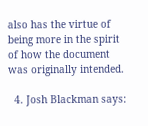also has the virtue of being more in the spirit of how the document was originally intended.

  4. Josh Blackman says: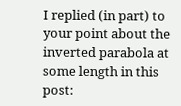I replied (in part) to your point about the inverted parabola at some length in this post: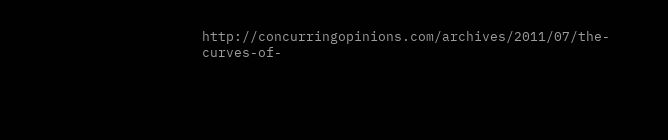http://concurringopinions.com/archives/2011/07/the-curves-of-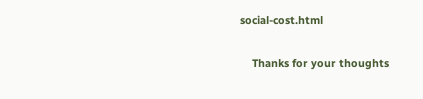social-cost.html

    Thanks for your thoughts